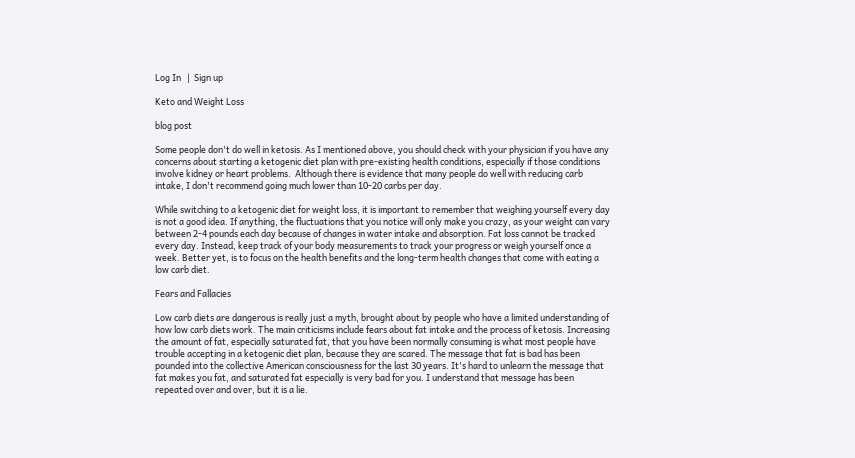Log In   |  Sign up

Keto and Weight Loss

blog post

Some people don't do well in ketosis. As I mentioned above, you should check with your physician if you have any concerns about starting a ketogenic diet plan with pre-existing health conditions, especially if those conditions involve kidney or heart problems.  Although there is evidence that many people do well with reducing carb intake, I don't recommend going much lower than 10-20 carbs per day.

While switching to a ketogenic diet for weight loss, it is important to remember that weighing yourself every day is not a good idea. If anything, the fluctuations that you notice will only make you crazy, as your weight can vary between 2-4 pounds each day because of changes in water intake and absorption. Fat loss cannot be tracked every day. Instead, keep track of your body measurements to track your progress or weigh yourself once a week. Better yet, is to focus on the health benefits and the long-term health changes that come with eating a low carb diet.

Fears and Fallacies

Low carb diets are dangerous is really just a myth, brought about by people who have a limited understanding of how low carb diets work. The main criticisms include fears about fat intake and the process of ketosis. Increasing the amount of fat, especially saturated fat, that you have been normally consuming is what most people have trouble accepting in a ketogenic diet plan, because they are scared. The message that fat is bad has been pounded into the collective American consciousness for the last 30 years. It's hard to unlearn the message that fat makes you fat, and saturated fat especially is very bad for you. I understand that message has been repeated over and over, but it is a lie.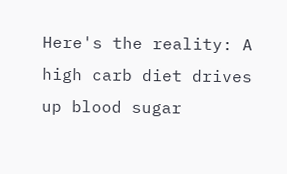Here's the reality: A high carb diet drives up blood sugar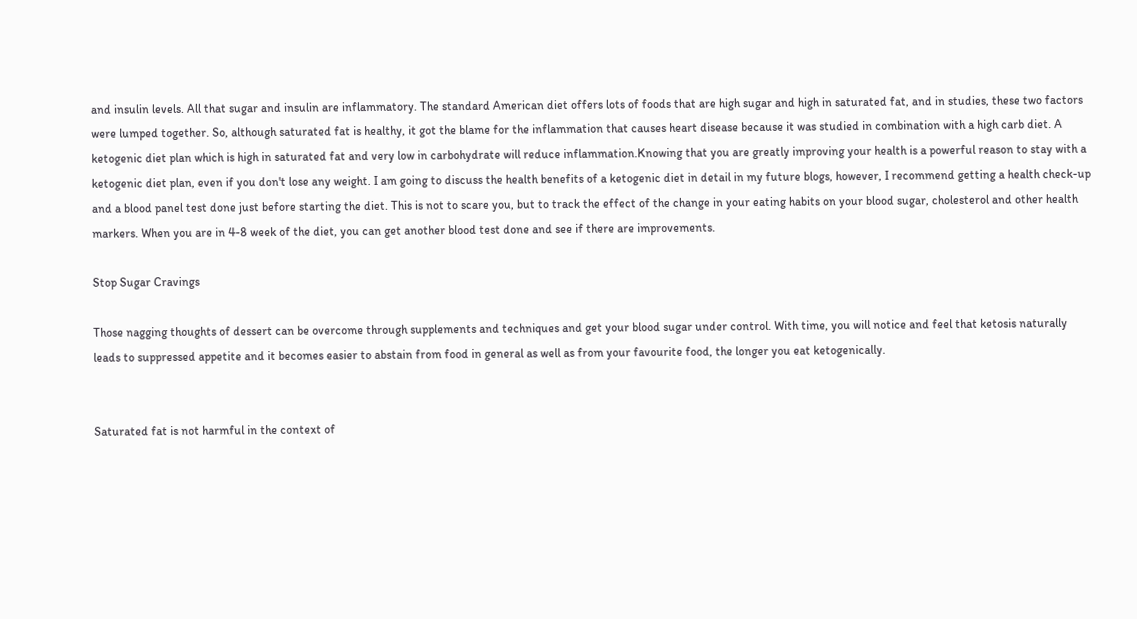and insulin levels. All that sugar and insulin are inflammatory. The standard American diet offers lots of foods that are high sugar and high in saturated fat, and in studies, these two factors were lumped together. So, although saturated fat is healthy, it got the blame for the inflammation that causes heart disease because it was studied in combination with a high carb diet. A ketogenic diet plan which is high in saturated fat and very low in carbohydrate will reduce inflammation.Knowing that you are greatly improving your health is a powerful reason to stay with a ketogenic diet plan, even if you don't lose any weight. I am going to discuss the health benefits of a ketogenic diet in detail in my future blogs, however, I recommend getting a health check-up and a blood panel test done just before starting the diet. This is not to scare you, but to track the effect of the change in your eating habits on your blood sugar, cholesterol and other health markers. When you are in 4-8 week of the diet, you can get another blood test done and see if there are improvements.

Stop Sugar Cravings

Those nagging thoughts of dessert can be overcome through supplements and techniques and get your blood sugar under control. With time, you will notice and feel that ketosis naturally leads to suppressed appetite and it becomes easier to abstain from food in general as well as from your favourite food, the longer you eat ketogenically.


Saturated fat is not harmful in the context of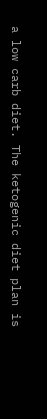a low carb diet. The ketogenic diet plan is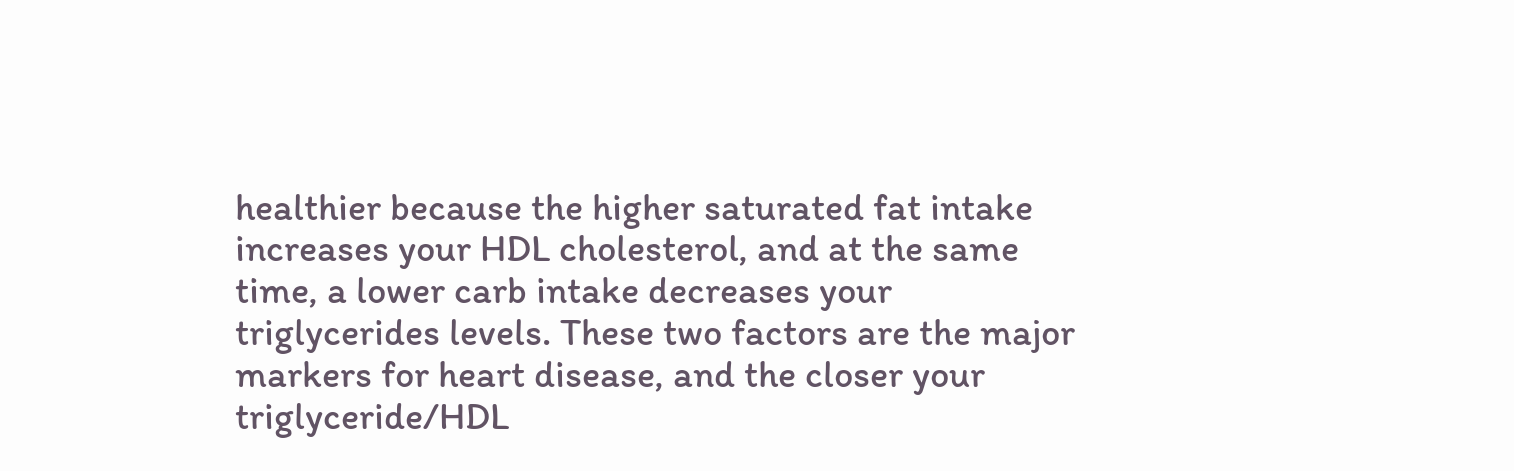healthier because the higher saturated fat intake increases your HDL cholesterol, and at the same time, a lower carb intake decreases your triglycerides levels. These two factors are the major markers for heart disease, and the closer your triglyceride/HDL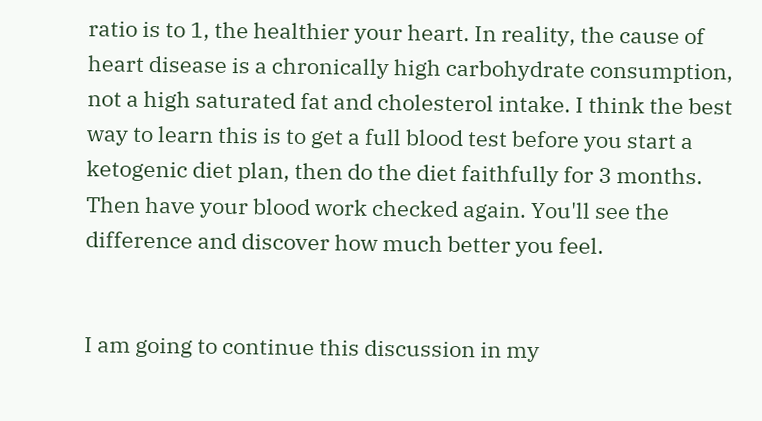ratio is to 1, the healthier your heart. In reality, the cause of heart disease is a chronically high carbohydrate consumption, not a high saturated fat and cholesterol intake. I think the best way to learn this is to get a full blood test before you start a ketogenic diet plan, then do the diet faithfully for 3 months. Then have your blood work checked again. You'll see the difference and discover how much better you feel.


I am going to continue this discussion in my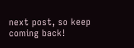next post, so keep coming back!